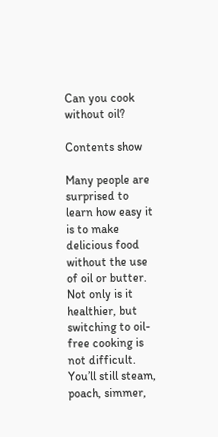Can you cook without oil?

Contents show

Many people are surprised to learn how easy it is to make delicious food without the use of oil or butter. Not only is it healthier, but switching to oil-free cooking is not difficult. You’ll still steam, poach, simmer,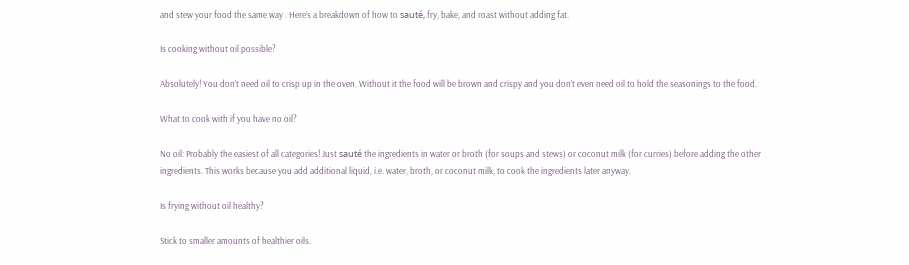and stew your food the same way . Here’s a breakdown of how to sauté, fry, bake, and roast without adding fat.

Is cooking without oil possible?

Absolutely! You don’t need oil to crisp up in the oven. Without it the food will be brown and crispy and you don’t even need oil to hold the seasonings to the food.

What to cook with if you have no oil?

No oil: Probably the easiest of all categories! Just sauté the ingredients in water or broth (for soups and stews) or coconut milk (for curries) before adding the other ingredients. This works because you add additional liquid, i.e. water, broth, or coconut milk, to cook the ingredients later anyway.

Is frying without oil healthy?

Stick to smaller amounts of healthier oils.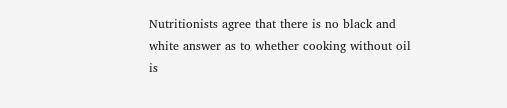Nutritionists agree that there is no black and white answer as to whether cooking without oil is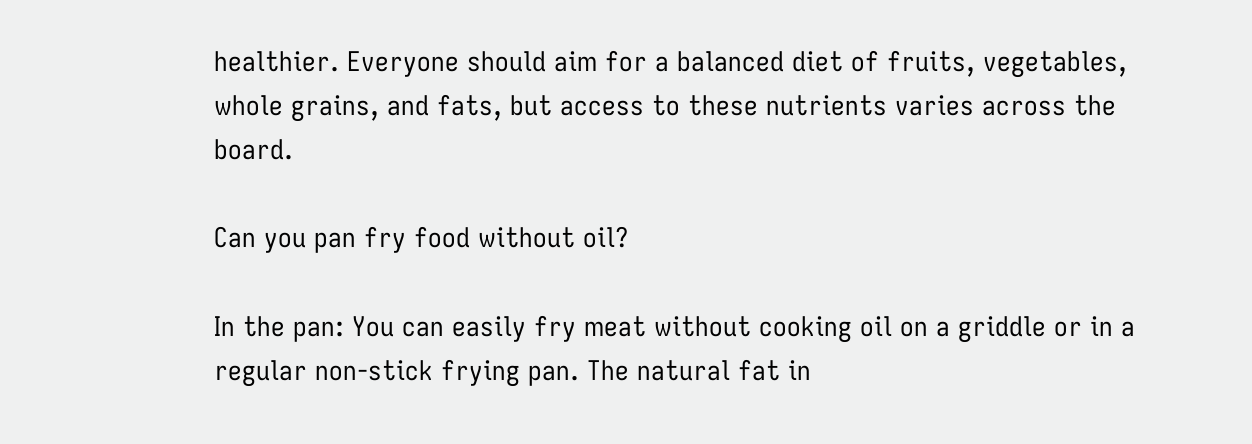healthier. Everyone should aim for a balanced diet of fruits, vegetables, whole grains, and fats, but access to these nutrients varies across the board.

Can you pan fry food without oil?

In the pan: You can easily fry meat without cooking oil on a griddle or in a regular non-stick frying pan. The natural fat in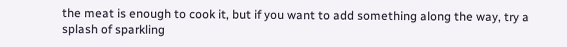the meat is enough to cook it, but if you want to add something along the way, try a splash of sparkling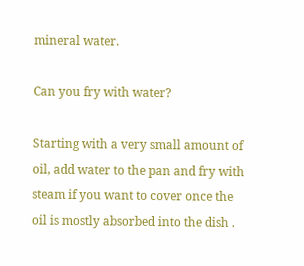mineral water.

Can you fry with water?

Starting with a very small amount of oil, add water to the pan and fry with steam if you want to cover once the oil is mostly absorbed into the dish .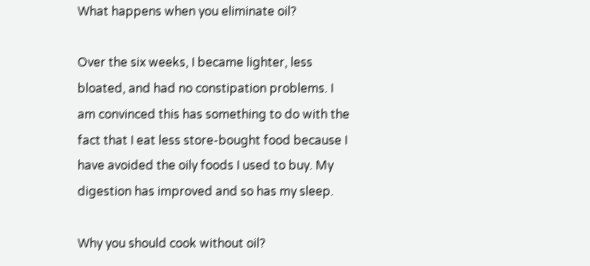What happens when you eliminate oil?

Over the six weeks, I became lighter, less bloated, and had no constipation problems. I am convinced this has something to do with the fact that I eat less store-bought food because I have avoided the oily foods I used to buy. My digestion has improved and so has my sleep.

Why you should cook without oil?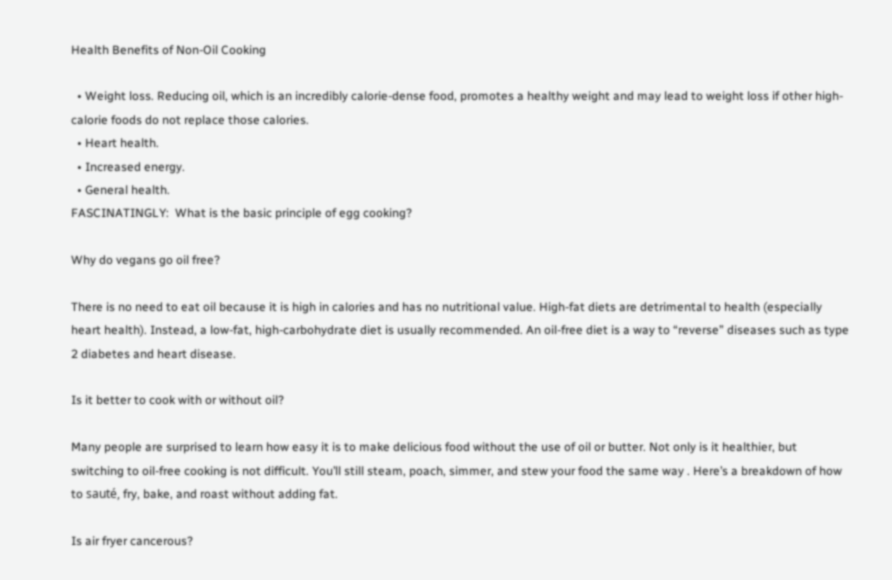Health Benefits of Non-Oil Cooking

  • Weight loss. Reducing oil, which is an incredibly calorie-dense food, promotes a healthy weight and may lead to weight loss if other high-calorie foods do not replace those calories.
  • Heart health.
  • Increased energy.
  • General health.
FASCINATINGLY:  What is the basic principle of egg cooking?

Why do vegans go oil free?

There is no need to eat oil because it is high in calories and has no nutritional value. High-fat diets are detrimental to health (especially heart health). Instead, a low-fat, high-carbohydrate diet is usually recommended. An oil-free diet is a way to “reverse” diseases such as type 2 diabetes and heart disease.

Is it better to cook with or without oil?

Many people are surprised to learn how easy it is to make delicious food without the use of oil or butter. Not only is it healthier, but switching to oil-free cooking is not difficult. You’ll still steam, poach, simmer, and stew your food the same way . Here’s a breakdown of how to sauté, fry, bake, and roast without adding fat.

Is air fryer cancerous?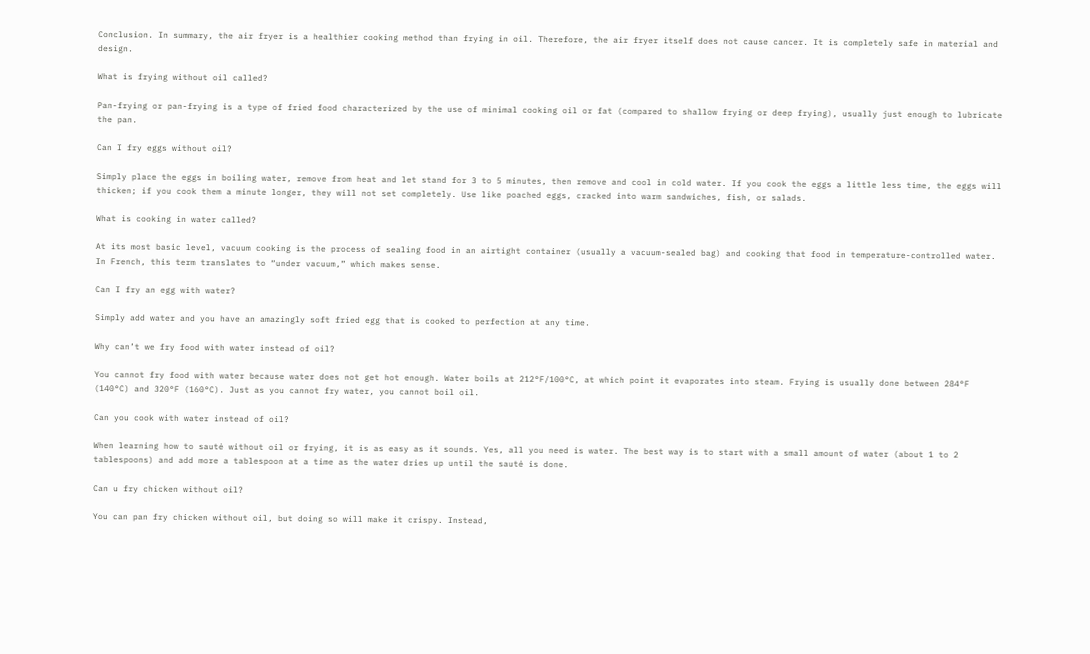Conclusion. In summary, the air fryer is a healthier cooking method than frying in oil. Therefore, the air fryer itself does not cause cancer. It is completely safe in material and design.

What is frying without oil called?

Pan-frying or pan-frying is a type of fried food characterized by the use of minimal cooking oil or fat (compared to shallow frying or deep frying), usually just enough to lubricate the pan.

Can I fry eggs without oil?

Simply place the eggs in boiling water, remove from heat and let stand for 3 to 5 minutes, then remove and cool in cold water. If you cook the eggs a little less time, the eggs will thicken; if you cook them a minute longer, they will not set completely. Use like poached eggs, cracked into warm sandwiches, fish, or salads.

What is cooking in water called?

At its most basic level, vacuum cooking is the process of sealing food in an airtight container (usually a vacuum-sealed bag) and cooking that food in temperature-controlled water. In French, this term translates to “under vacuum,” which makes sense.

Can I fry an egg with water?

Simply add water and you have an amazingly soft fried egg that is cooked to perfection at any time.

Why can’t we fry food with water instead of oil?

You cannot fry food with water because water does not get hot enough. Water boils at 212°F/100°C, at which point it evaporates into steam. Frying is usually done between 284°F (140°C) and 320°F (160°C). Just as you cannot fry water, you cannot boil oil.

Can you cook with water instead of oil?

When learning how to sauté without oil or frying, it is as easy as it sounds. Yes, all you need is water. The best way is to start with a small amount of water (about 1 to 2 tablespoons) and add more a tablespoon at a time as the water dries up until the sauté is done.

Can u fry chicken without oil?

You can pan fry chicken without oil, but doing so will make it crispy. Instead,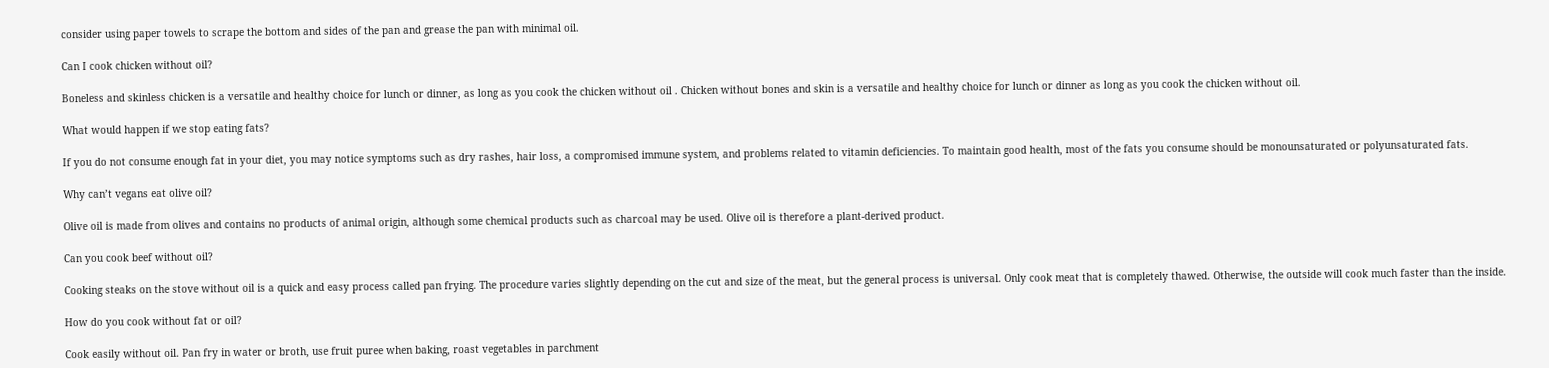consider using paper towels to scrape the bottom and sides of the pan and grease the pan with minimal oil.

Can I cook chicken without oil?

Boneless and skinless chicken is a versatile and healthy choice for lunch or dinner, as long as you cook the chicken without oil . Chicken without bones and skin is a versatile and healthy choice for lunch or dinner as long as you cook the chicken without oil.

What would happen if we stop eating fats?

If you do not consume enough fat in your diet, you may notice symptoms such as dry rashes, hair loss, a compromised immune system, and problems related to vitamin deficiencies. To maintain good health, most of the fats you consume should be monounsaturated or polyunsaturated fats.

Why can’t vegans eat olive oil?

Olive oil is made from olives and contains no products of animal origin, although some chemical products such as charcoal may be used. Olive oil is therefore a plant-derived product.

Can you cook beef without oil?

Cooking steaks on the stove without oil is a quick and easy process called pan frying. The procedure varies slightly depending on the cut and size of the meat, but the general process is universal. Only cook meat that is completely thawed. Otherwise, the outside will cook much faster than the inside.

How do you cook without fat or oil?

Cook easily without oil. Pan fry in water or broth, use fruit puree when baking, roast vegetables in parchment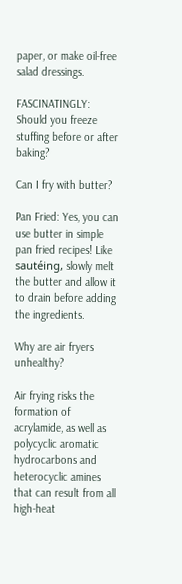paper, or make oil-free salad dressings.

FASCINATINGLY:  Should you freeze stuffing before or after baking?

Can I fry with butter?

Pan Fried: Yes, you can use butter in simple pan fried recipes! Like sautéing, slowly melt the butter and allow it to drain before adding the ingredients.

Why are air fryers unhealthy?

Air frying risks the formation of acrylamide, as well as polycyclic aromatic hydrocarbons and heterocyclic amines that can result from all high-heat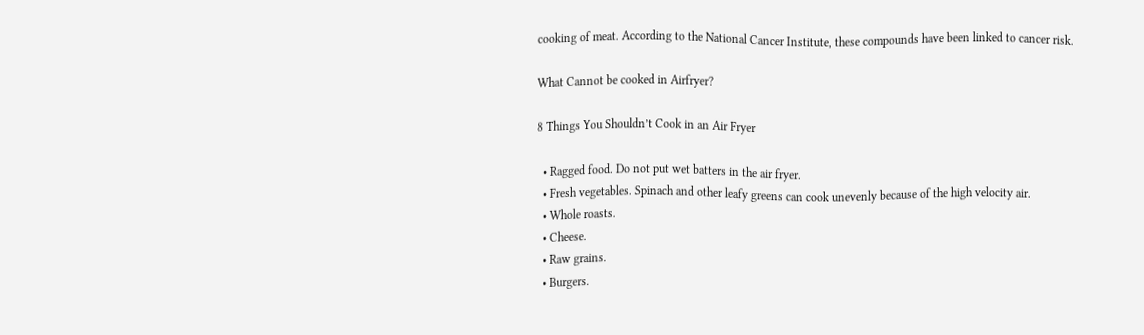cooking of meat. According to the National Cancer Institute, these compounds have been linked to cancer risk.

What Cannot be cooked in Airfryer?

8 Things You Shouldn’t Cook in an Air Fryer

  • Ragged food. Do not put wet batters in the air fryer.
  • Fresh vegetables. Spinach and other leafy greens can cook unevenly because of the high velocity air.
  • Whole roasts.
  • Cheese.
  • Raw grains.
  • Burgers.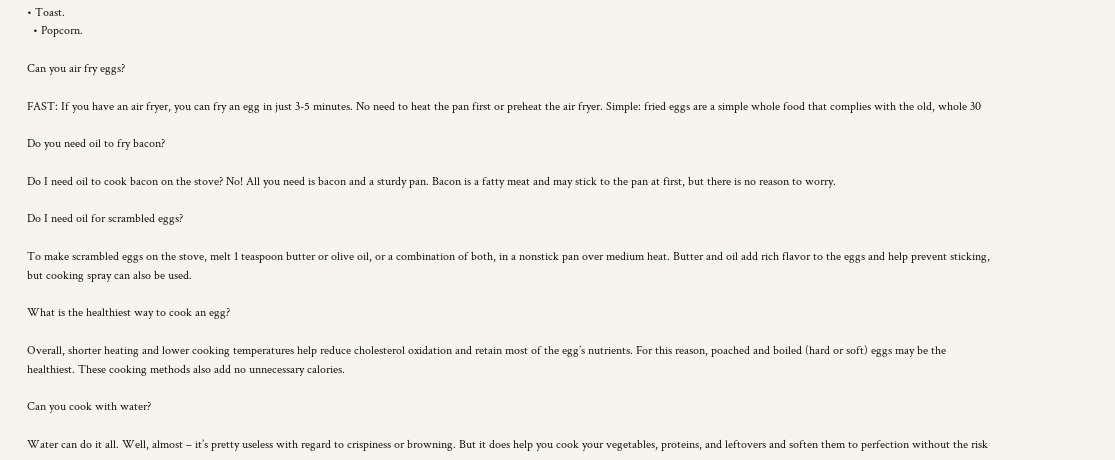• Toast.
  • Popcorn.

Can you air fry eggs?

FAST: If you have an air fryer, you can fry an egg in just 3-5 minutes. No need to heat the pan first or preheat the air fryer. Simple: fried eggs are a simple whole food that complies with the old, whole 30

Do you need oil to fry bacon?

Do I need oil to cook bacon on the stove? No! All you need is bacon and a sturdy pan. Bacon is a fatty meat and may stick to the pan at first, but there is no reason to worry.

Do I need oil for scrambled eggs?

To make scrambled eggs on the stove, melt 1 teaspoon butter or olive oil, or a combination of both, in a nonstick pan over medium heat. Butter and oil add rich flavor to the eggs and help prevent sticking, but cooking spray can also be used.

What is the healthiest way to cook an egg?

Overall, shorter heating and lower cooking temperatures help reduce cholesterol oxidation and retain most of the egg’s nutrients. For this reason, poached and boiled (hard or soft) eggs may be the healthiest. These cooking methods also add no unnecessary calories.

Can you cook with water?

Water can do it all. Well, almost – it’s pretty useless with regard to crispiness or browning. But it does help you cook your vegetables, proteins, and leftovers and soften them to perfection without the risk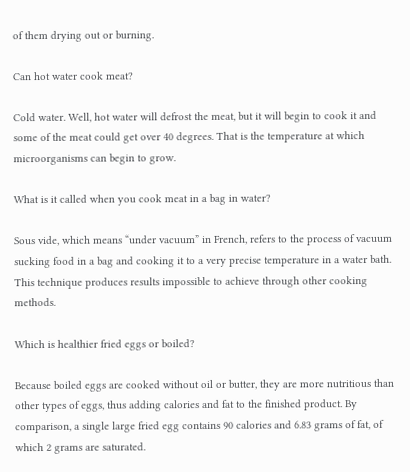of them drying out or burning.

Can hot water cook meat?

Cold water. Well, hot water will defrost the meat, but it will begin to cook it and some of the meat could get over 40 degrees. That is the temperature at which microorganisms can begin to grow.

What is it called when you cook meat in a bag in water?

Sous vide, which means “under vacuum” in French, refers to the process of vacuum sucking food in a bag and cooking it to a very precise temperature in a water bath. This technique produces results impossible to achieve through other cooking methods.

Which is healthier fried eggs or boiled?

Because boiled eggs are cooked without oil or butter, they are more nutritious than other types of eggs, thus adding calories and fat to the finished product. By comparison, a single large fried egg contains 90 calories and 6.83 grams of fat, of which 2 grams are saturated.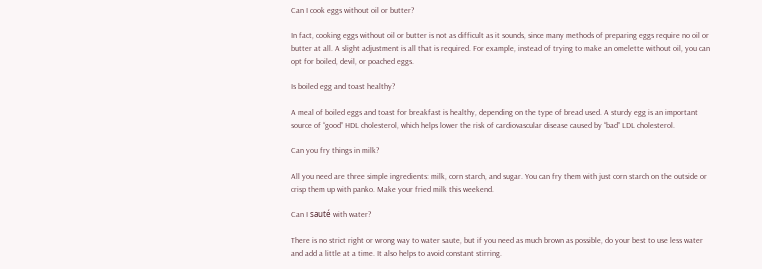Can I cook eggs without oil or butter?

In fact, cooking eggs without oil or butter is not as difficult as it sounds, since many methods of preparing eggs require no oil or butter at all. A slight adjustment is all that is required. For example, instead of trying to make an omelette without oil, you can opt for boiled, devil, or poached eggs.

Is boiled egg and toast healthy?

A meal of boiled eggs and toast for breakfast is healthy, depending on the type of bread used. A sturdy egg is an important source of “good” HDL cholesterol, which helps lower the risk of cardiovascular disease caused by “bad” LDL cholesterol.

Can you fry things in milk?

All you need are three simple ingredients: milk, corn starch, and sugar. You can fry them with just corn starch on the outside or crisp them up with panko. Make your fried milk this weekend.

Can I sauté with water?

There is no strict right or wrong way to water saute, but if you need as much brown as possible, do your best to use less water and add a little at a time. It also helps to avoid constant stirring.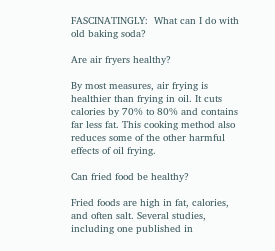FASCINATINGLY:  What can I do with old baking soda?

Are air fryers healthy?

By most measures, air frying is healthier than frying in oil. It cuts calories by 70% to 80% and contains far less fat. This cooking method also reduces some of the other harmful effects of oil frying.

Can fried food be healthy?

Fried foods are high in fat, calories, and often salt. Several studies, including one published in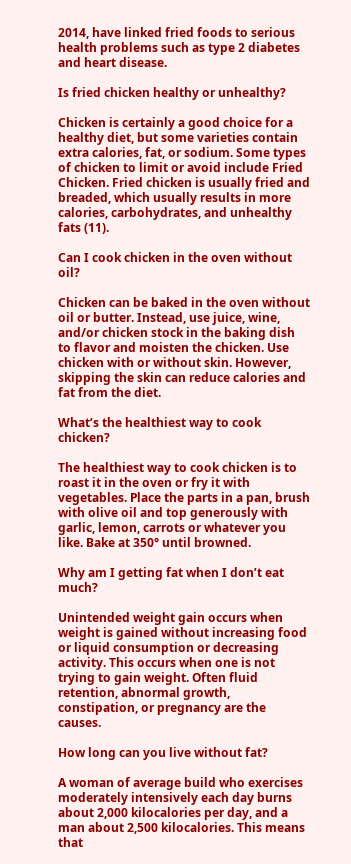2014, have linked fried foods to serious health problems such as type 2 diabetes and heart disease.

Is fried chicken healthy or unhealthy?

Chicken is certainly a good choice for a healthy diet, but some varieties contain extra calories, fat, or sodium. Some types of chicken to limit or avoid include Fried Chicken. Fried chicken is usually fried and breaded, which usually results in more calories, carbohydrates, and unhealthy fats (11).

Can I cook chicken in the oven without oil?

Chicken can be baked in the oven without oil or butter. Instead, use juice, wine, and/or chicken stock in the baking dish to flavor and moisten the chicken. Use chicken with or without skin. However, skipping the skin can reduce calories and fat from the diet.

What’s the healthiest way to cook chicken?

The healthiest way to cook chicken is to roast it in the oven or fry it with vegetables. Place the parts in a pan, brush with olive oil and top generously with garlic, lemon, carrots or whatever you like. Bake at 350° until browned.

Why am I getting fat when I don’t eat much?

Unintended weight gain occurs when weight is gained without increasing food or liquid consumption or decreasing activity. This occurs when one is not trying to gain weight. Often fluid retention, abnormal growth, constipation, or pregnancy are the causes.

How long can you live without fat?

A woman of average build who exercises moderately intensively each day burns about 2,000 kilocalories per day, and a man about 2,500 kilocalories. This means that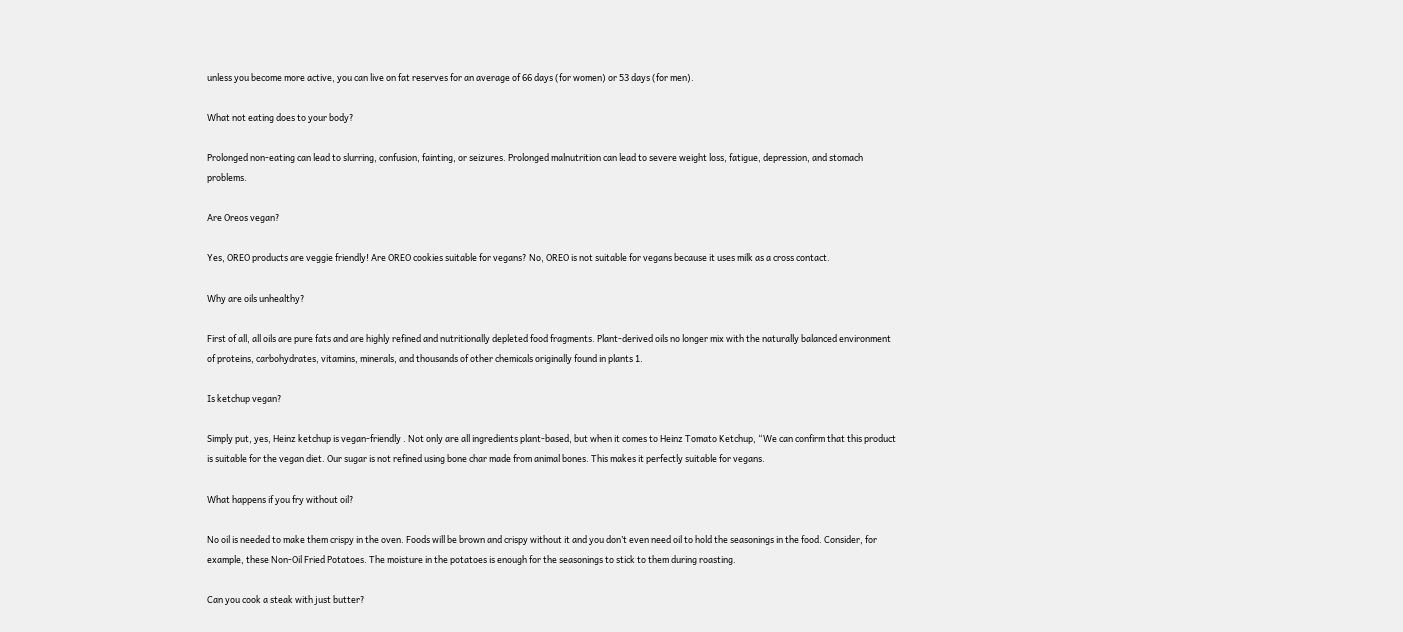unless you become more active, you can live on fat reserves for an average of 66 days (for women) or 53 days (for men).

What not eating does to your body?

Prolonged non-eating can lead to slurring, confusion, fainting, or seizures. Prolonged malnutrition can lead to severe weight loss, fatigue, depression, and stomach problems.

Are Oreos vegan?

Yes, OREO products are veggie friendly! Are OREO cookies suitable for vegans? No, OREO is not suitable for vegans because it uses milk as a cross contact.

Why are oils unhealthy?

First of all, all oils are pure fats and are highly refined and nutritionally depleted food fragments. Plant-derived oils no longer mix with the naturally balanced environment of proteins, carbohydrates, vitamins, minerals, and thousands of other chemicals originally found in plants 1.

Is ketchup vegan?

Simply put, yes, Heinz ketchup is vegan-friendly . Not only are all ingredients plant-based, but when it comes to Heinz Tomato Ketchup, “We can confirm that this product is suitable for the vegan diet. Our sugar is not refined using bone char made from animal bones. This makes it perfectly suitable for vegans.

What happens if you fry without oil?

No oil is needed to make them crispy in the oven. Foods will be brown and crispy without it and you don’t even need oil to hold the seasonings in the food. Consider, for example, these Non-Oil Fried Potatoes. The moisture in the potatoes is enough for the seasonings to stick to them during roasting.

Can you cook a steak with just butter?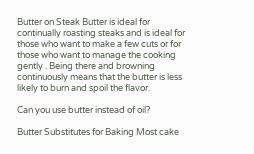Butter on Steak Butter is ideal for continually roasting steaks and is ideal for those who want to make a few cuts or for those who want to manage the cooking gently . Being there and browning continuously means that the butter is less likely to burn and spoil the flavor.

Can you use butter instead of oil?

Butter Substitutes for Baking Most cake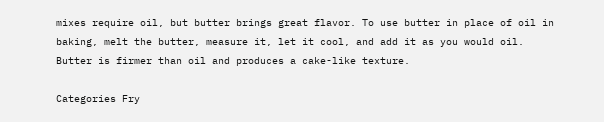mixes require oil, but butter brings great flavor. To use butter in place of oil in baking, melt the butter, measure it, let it cool, and add it as you would oil. Butter is firmer than oil and produces a cake-like texture.

Categories Fry